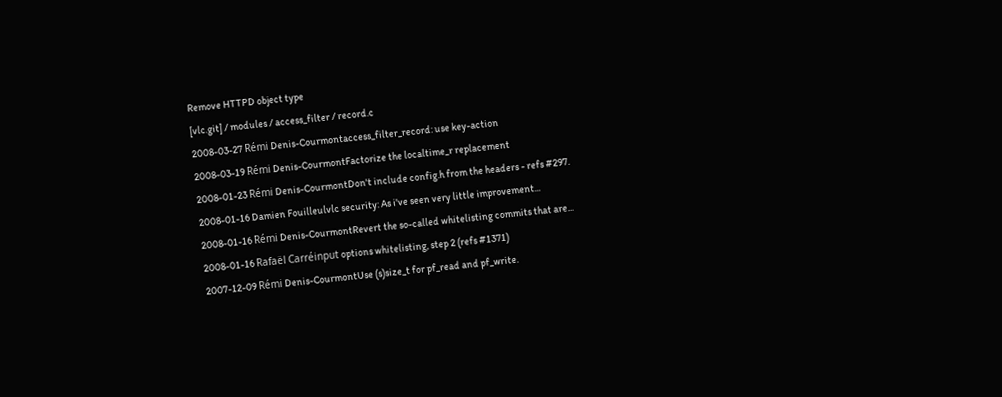Remove HTTPD object type
[vlc.git] / modules / access_filter / record.c
2008-03-27 Rémi Denis-Courmontaccess_filter_record: use key-action
2008-03-19 Rémi Denis-CourmontFactorize the localtime_r replacement
2008-01-23 Rémi Denis-CourmontDon't include config.h from the headers - refs #297.
2008-01-16 Damien Fouilleulvlc security: As i've seen very little improvement...
2008-01-16 Rémi Denis-CourmontRevert the so-called whitelisting commits that are...
2008-01-16 Rafaël Carréinput options whitelisting, step 2 (refs #1371)
2007-12-09 Rémi Denis-CourmontUse (s)size_t for pf_read and pf_write.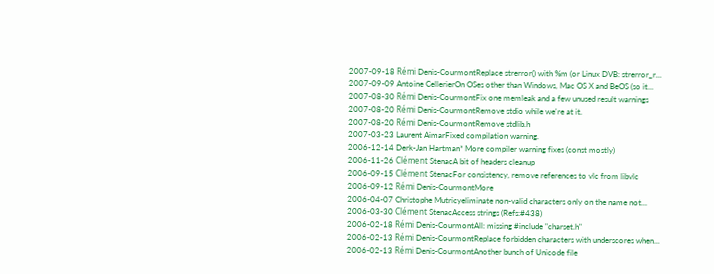2007-09-18 Rémi Denis-CourmontReplace strerror() with %m (or Linux DVB: strerror_r...
2007-09-09 Antoine CellerierOn OSes other than Windows, Mac OS X and BeOS (so it...
2007-08-30 Rémi Denis-CourmontFix one memleak and a few unused result warnings
2007-08-20 Rémi Denis-CourmontRemove stdio while we're at it.
2007-08-20 Rémi Denis-CourmontRemove stdlib.h
2007-03-23 Laurent AimarFixed compilation warning.
2006-12-14 Derk-Jan Hartman* More compiler warning fixes (const mostly)
2006-11-26 Clément StenacA bit of headers cleanup
2006-09-15 Clément StenacFor consistency, remove references to vlc from libvlc
2006-09-12 Rémi Denis-CourmontMore
2006-04-07 Christophe Mutricyeliminate non-valid characters only on the name not...
2006-03-30 Clément StenacAccess strings (Refs:#438)
2006-02-18 Rémi Denis-CourmontAll: missing #include "charset.h"
2006-02-13 Rémi Denis-CourmontReplace forbidden characters with underscores when...
2006-02-13 Rémi Denis-CourmontAnother bunch of Unicode file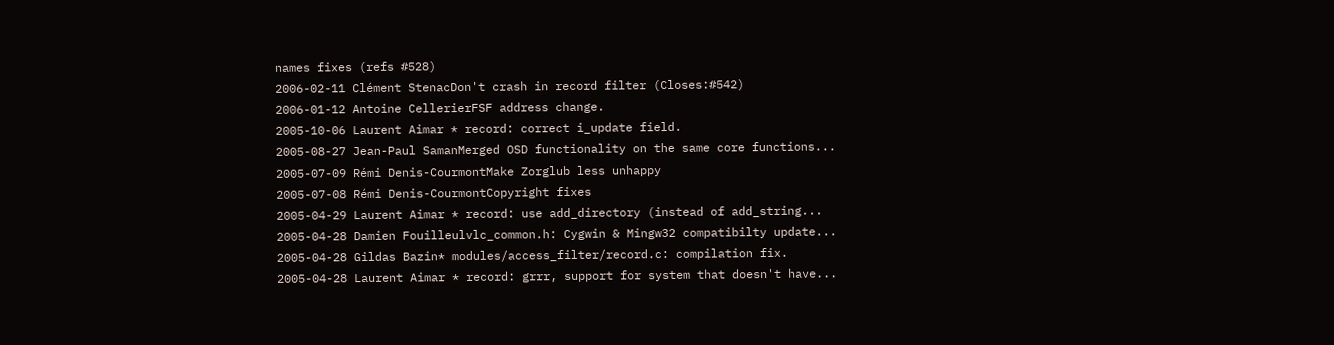names fixes (refs #528)
2006-02-11 Clément StenacDon't crash in record filter (Closes:#542)
2006-01-12 Antoine CellerierFSF address change.
2005-10-06 Laurent Aimar * record: correct i_update field.
2005-08-27 Jean-Paul SamanMerged OSD functionality on the same core functions...
2005-07-09 Rémi Denis-CourmontMake Zorglub less unhappy
2005-07-08 Rémi Denis-CourmontCopyright fixes
2005-04-29 Laurent Aimar * record: use add_directory (instead of add_string...
2005-04-28 Damien Fouilleulvlc_common.h: Cygwin & Mingw32 compatibilty update...
2005-04-28 Gildas Bazin* modules/access_filter/record.c: compilation fix.
2005-04-28 Laurent Aimar * record: grrr, support for system that doesn't have...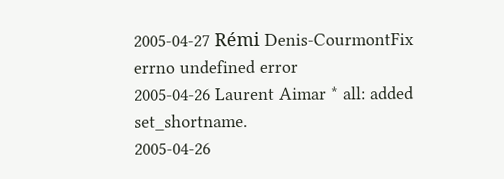2005-04-27 Rémi Denis-CourmontFix errno undefined error
2005-04-26 Laurent Aimar * all: added set_shortname.
2005-04-26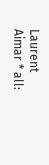Laurent Aimar * all: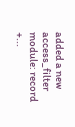added a new access_filter module: record +...